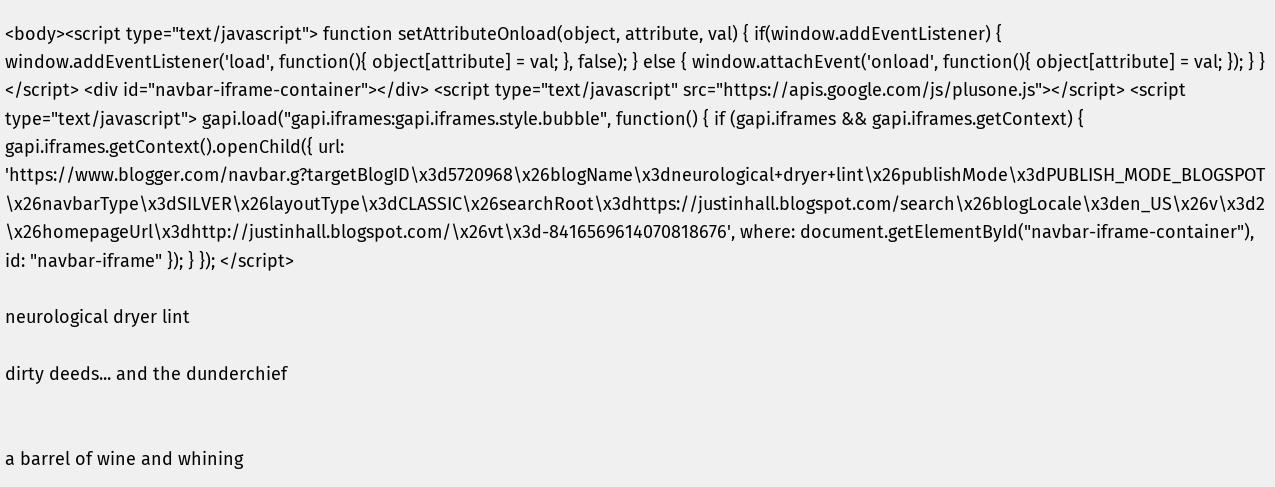<body><script type="text/javascript"> function setAttributeOnload(object, attribute, val) { if(window.addEventListener) { window.addEventListener('load', function(){ object[attribute] = val; }, false); } else { window.attachEvent('onload', function(){ object[attribute] = val; }); } } </script> <div id="navbar-iframe-container"></div> <script type="text/javascript" src="https://apis.google.com/js/plusone.js"></script> <script type="text/javascript"> gapi.load("gapi.iframes:gapi.iframes.style.bubble", function() { if (gapi.iframes && gapi.iframes.getContext) { gapi.iframes.getContext().openChild({ url: 'https://www.blogger.com/navbar.g?targetBlogID\x3d5720968\x26blogName\x3dneurological+dryer+lint\x26publishMode\x3dPUBLISH_MODE_BLOGSPOT\x26navbarType\x3dSILVER\x26layoutType\x3dCLASSIC\x26searchRoot\x3dhttps://justinhall.blogspot.com/search\x26blogLocale\x3den_US\x26v\x3d2\x26homepageUrl\x3dhttp://justinhall.blogspot.com/\x26vt\x3d-8416569614070818676', where: document.getElementById("navbar-iframe-container"), id: "navbar-iframe" }); } }); </script>

neurological dryer lint

dirty deeds... and the dunderchief


a barrel of wine and whining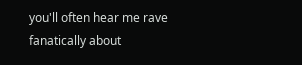you'll often hear me rave fanatically about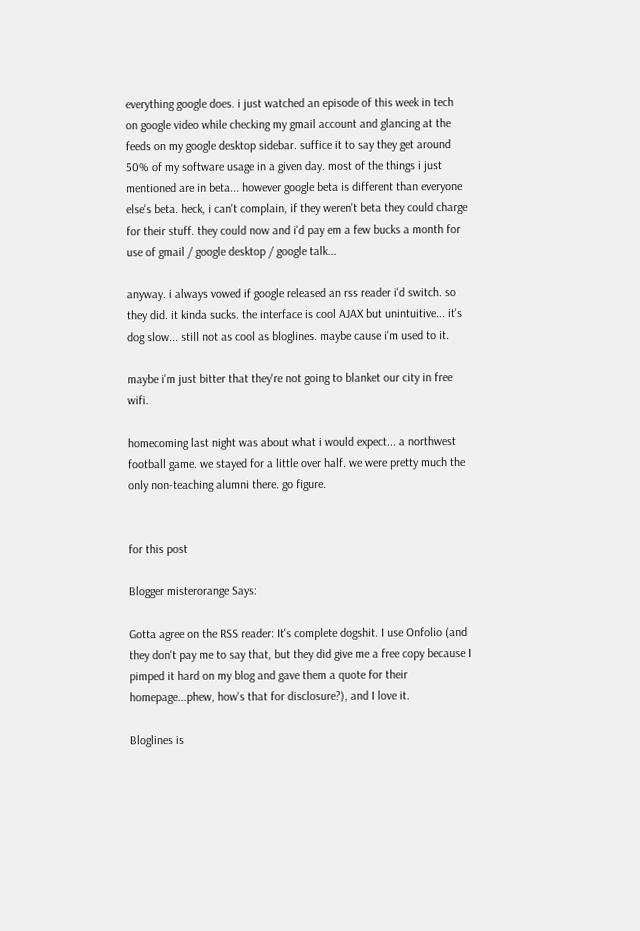everything google does. i just watched an episode of this week in tech on google video while checking my gmail account and glancing at the feeds on my google desktop sidebar. suffice it to say they get around 50% of my software usage in a given day. most of the things i just mentioned are in beta... however google beta is different than everyone else's beta. heck, i can't complain, if they weren't beta they could charge for their stuff. they could now and i'd pay em a few bucks a month for use of gmail / google desktop / google talk...

anyway. i always vowed if google released an rss reader i'd switch. so they did. it kinda sucks. the interface is cool AJAX but unintuitive... it's dog slow... still not as cool as bloglines. maybe cause i'm used to it.

maybe i'm just bitter that they're not going to blanket our city in free wifi.

homecoming last night was about what i would expect... a northwest football game. we stayed for a little over half. we were pretty much the only non-teaching alumni there. go figure.


for this post

Blogger misterorange Says:

Gotta agree on the RSS reader: It's complete dogshit. I use Onfolio (and they don't pay me to say that, but they did give me a free copy because I pimped it hard on my blog and gave them a quote for their homepage...phew, how's that for disclosure?), and I love it.

Bloglines is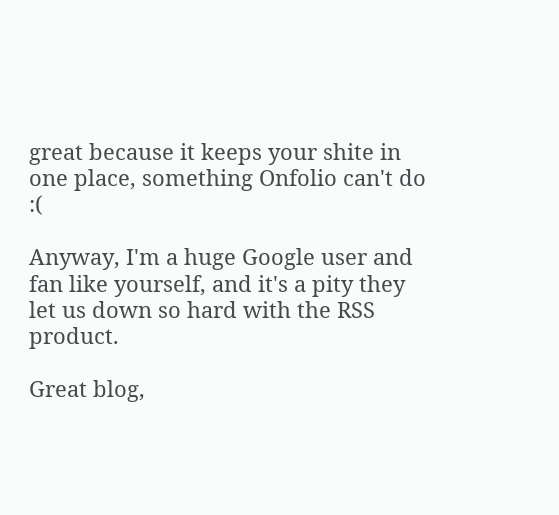great because it keeps your shite in one place, something Onfolio can't do :(

Anyway, I'm a huge Google user and fan like yourself, and it's a pity they let us down so hard with the RSS product.

Great blog,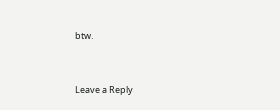btw.


Leave a Reply